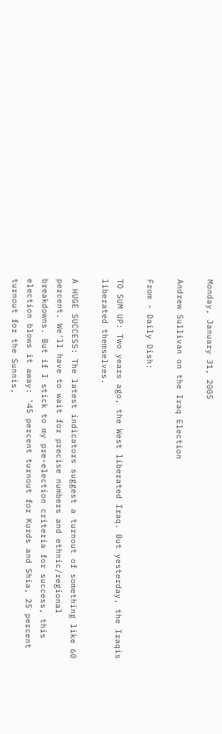Monday, January 31, 2005

Andrew Sullivan on the Iraq Election

From - Daily Dish:

TO SUM UP: Two years ago, the West liberated Iraq. But yesterday, the Iraqis liberated themselves.

A HUGE SUCCESS: The latest indicators suggest a turnout of something like 60 percent. We'll have to wait for precise numbers and ethnic/regional breakdowns. But if I stick to my pre-election criteria for success, this election blows it away: '45 percent turnout for Kurds and Shia, 25 percent turnout for the Sunnis,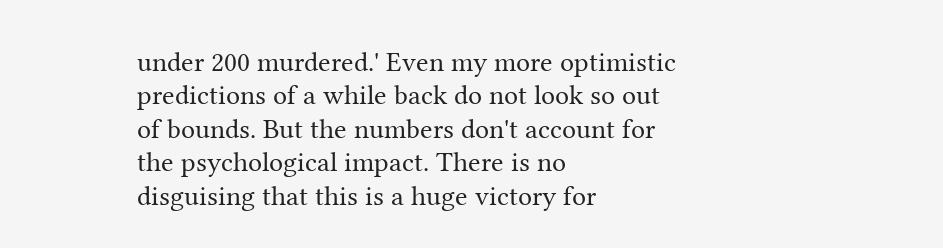under 200 murdered.' Even my more optimistic predictions of a while back do not look so out of bounds. But the numbers don't account for the psychological impact. There is no disguising that this is a huge victory for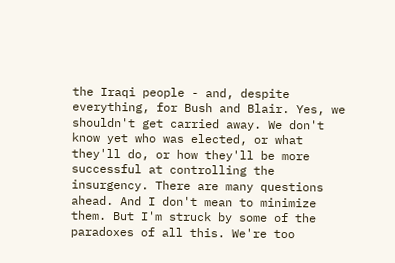the Iraqi people - and, despite everything, for Bush and Blair. Yes, we shouldn't get carried away. We don't know yet who was elected, or what they'll do, or how they'll be more successful at controlling the insurgency. There are many questions ahead. And I don't mean to minimize them. But I'm struck by some of the paradoxes of all this. We're too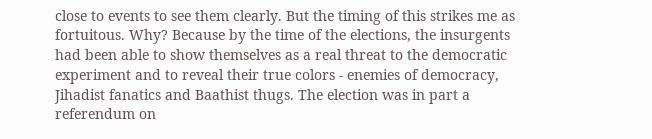close to events to see them clearly. But the timing of this strikes me as fortuitous. Why? Because by the time of the elections, the insurgents had been able to show themselves as a real threat to the democratic experiment and to reveal their true colors - enemies of democracy, Jihadist fanatics and Baathist thugs. The election was in part a referendum on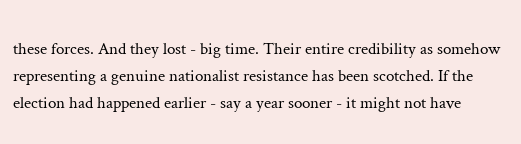these forces. And they lost - big time. Their entire credibility as somehow representing a genuine nationalist resistance has been scotched. If the election had happened earlier - say a year sooner - it might not have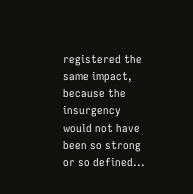registered the same impact, because the insurgency would not have been so strong or so defined...